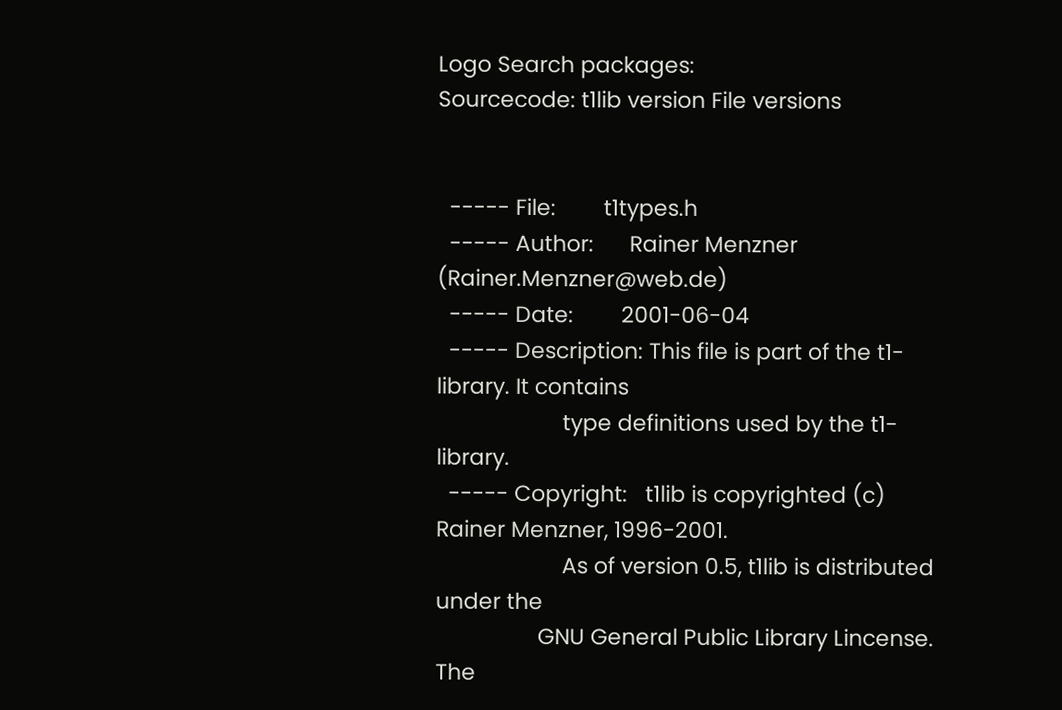Logo Search packages:
Sourcecode: t1lib version File versions


  ----- File:        t1types.h
  ----- Author:      Rainer Menzner (Rainer.Menzner@web.de)
  ----- Date:        2001-06-04
  ----- Description: This file is part of the t1-library. It contains
                     type definitions used by the t1-library.
  ----- Copyright:   t1lib is copyrighted (c) Rainer Menzner, 1996-2001.
                     As of version 0.5, t1lib is distributed under the
                 GNU General Public Library Lincense. The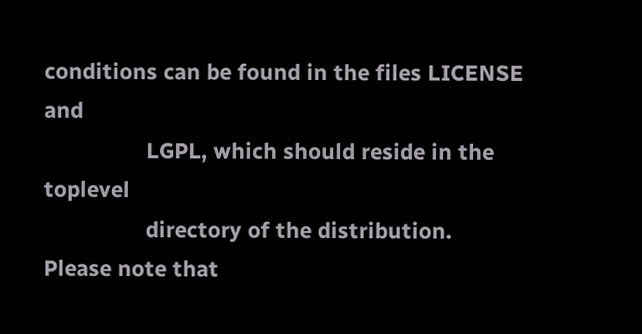conditions can be found in the files LICENSE and
                 LGPL, which should reside in the toplevel
                 directory of the distribution.  Please note that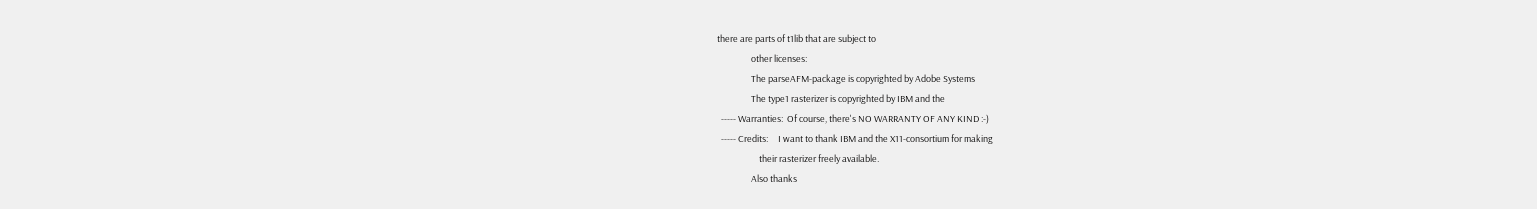there are parts of t1lib that are subject to
                 other licenses:
                 The parseAFM-package is copyrighted by Adobe Systems
                 The type1 rasterizer is copyrighted by IBM and the
  ----- Warranties:  Of course, there's NO WARRANTY OF ANY KIND :-)
  ----- Credits:     I want to thank IBM and the X11-consortium for making
                     their rasterizer freely available.
                 Also thanks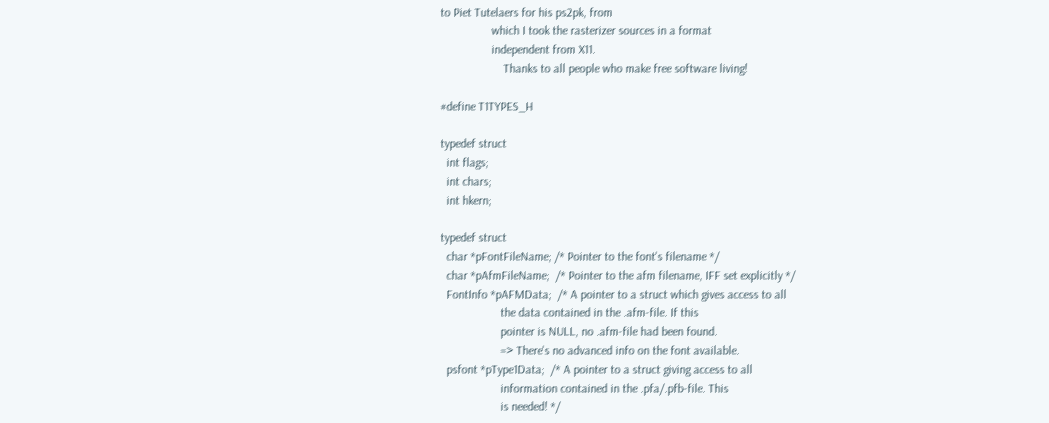to Piet Tutelaers for his ps2pk, from
                 which I took the rasterizer sources in a format
                 independent from X11.
                     Thanks to all people who make free software living!

#define T1TYPES_H

typedef struct
  int flags;
  int chars;
  int hkern;

typedef struct
  char *pFontFileName; /* Pointer to the font's filename */
  char *pAfmFileName;  /* Pointer to the afm filename, IFF set explicitly */
  FontInfo *pAFMData;  /* A pointer to a struct which gives access to all
                    the data contained in the .afm-file. If this
                    pointer is NULL, no .afm-file had been found.
                    => There's no advanced info on the font available.
  psfont *pType1Data;  /* A pointer to a struct giving access to all
                    information contained in the .pfa/.pfb-file. This
                    is needed! */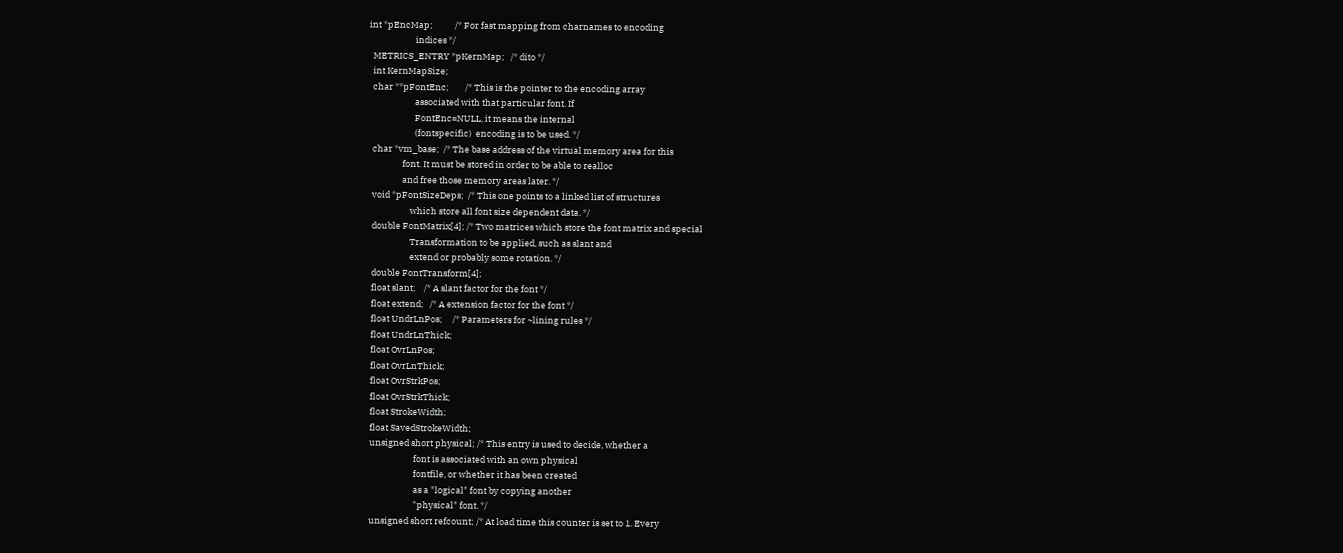int *pEncMap;           /* For fast mapping from charnames to encoding
                       indices */
  METRICS_ENTRY *pKernMap;   /* dito */
  int KernMapSize;
  char **pFontEnc;        /* This is the pointer to the encoding array
                       associated with that particular font. If
                       FontEnc=NULL, it means the internal
                       (fontspecific)  encoding is to be used. */
  char *vm_base;  /* The base address of the virtual memory area for this
                 font. It must be stored in order to be able to realloc
                 and free those memory areas later. */
  void *pFontSizeDeps;  /* This one points to a linked list of structures
                     which store all font size dependent data. */
  double FontMatrix[4]; /* Two matrices which store the font matrix and special
                     Transformation to be applied, such as slant and
                     extend or probably some rotation. */
  double FontTransform[4];
  float slant;    /* A slant factor for the font */
  float extend;   /* A extension factor for the font */
  float UndrLnPos;     /* Parameters for ~lining rules */
  float UndrLnThick;
  float OvrLnPos;
  float OvrLnThick;
  float OvrStrkPos;
  float OvrStrkThick;
  float StrokeWidth;
  float SavedStrokeWidth;
  unsigned short physical; /* This entry is used to decide, whether a
                        font is associated with an own physical
                        fontfile, or whether it has been created
                        as a "logical" font by copying another
                        "physical" font. */
  unsigned short refcount; /* At load time this counter is set to 1. Every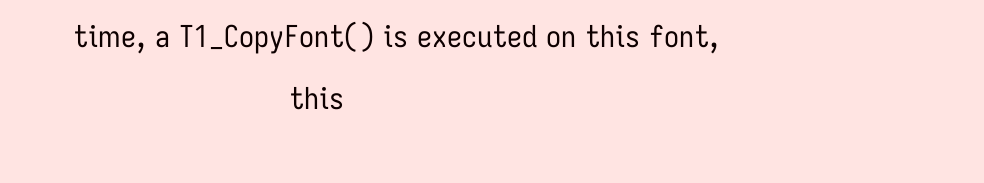time, a T1_CopyFont() is executed on this font,
                        this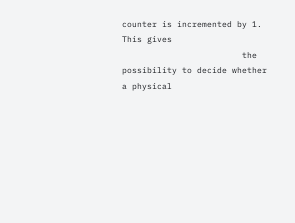counter is incremented by 1. This gives
                        the possibility to decide whether a physical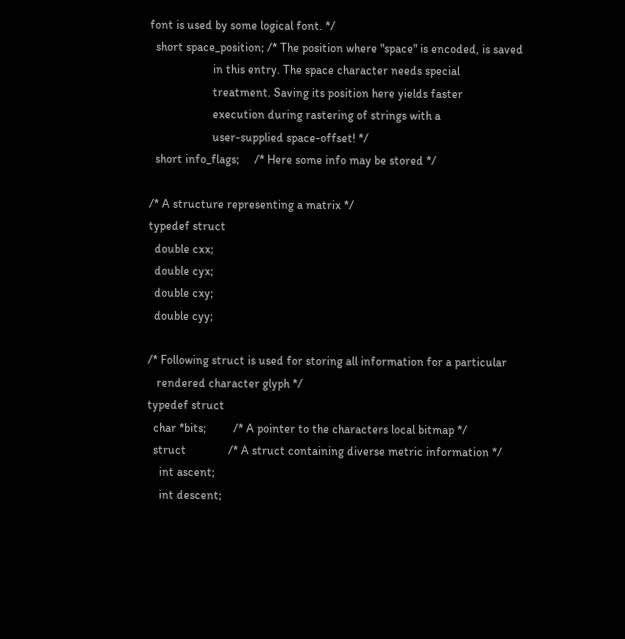font is used by some logical font. */
  short space_position; /* The position where "space" is encoded, is saved
                     in this entry. The space character needs special
                     treatment. Saving its position here yields faster
                     execution during rastering of strings with a
                     user-supplied space-offset! */
  short info_flags;     /* Here some info may be stored */

/* A structure representing a matrix */
typedef struct
  double cxx;
  double cyx;
  double cxy;
  double cyy;

/* Following struct is used for storing all information for a particular
   rendered character glyph */
typedef struct
  char *bits;         /* A pointer to the characters local bitmap */
  struct              /* A struct containing diverse metric information */
    int ascent;
    int descent;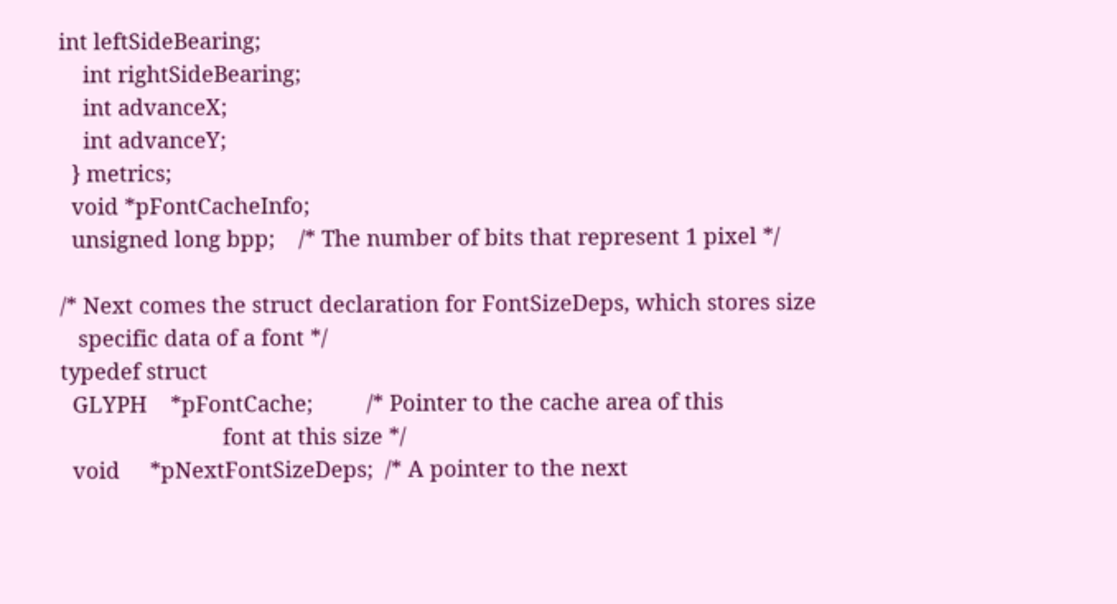int leftSideBearing;
    int rightSideBearing;
    int advanceX;
    int advanceY;
  } metrics;
  void *pFontCacheInfo;
  unsigned long bpp;    /* The number of bits that represent 1 pixel */

/* Next comes the struct declaration for FontSizeDeps, which stores size
   specific data of a font */
typedef struct
  GLYPH    *pFontCache;         /* Pointer to the cache area of this
                           font at this size */
  void     *pNextFontSizeDeps;  /* A pointer to the next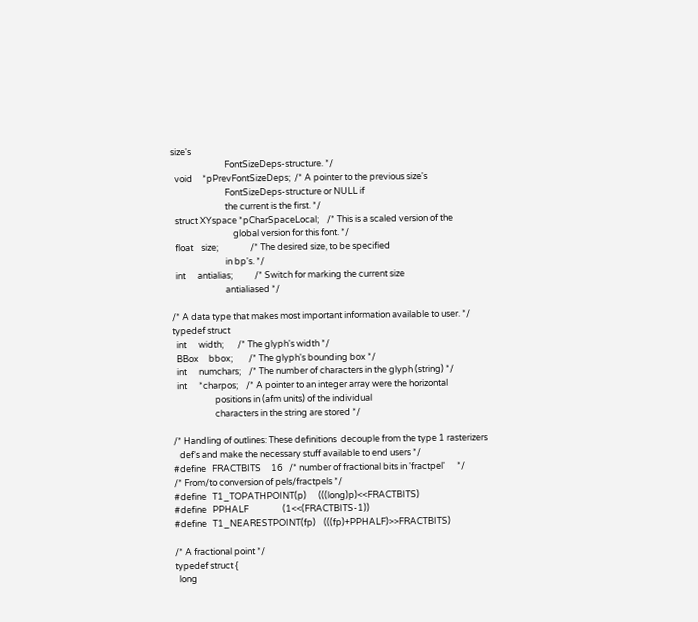size's
                           FontSizeDeps-structure. */
  void     *pPrevFontSizeDeps;  /* A pointer to the previous size's
                           FontSizeDeps-structure or NULL if
                           the current is the first. */
  struct XYspace *pCharSpaceLocal;    /* This is a scaled version of the
                               global version for this font. */
  float    size;                /* The desired size, to be specified
                           in bp's. */
  int      antialias;           /* Switch for marking the current size
                           antialiased */

/* A data type that makes most important information available to user. */
typedef struct
  int      width;       /* The glyph's width */
  BBox     bbox;        /* The glyph's bounding box */
  int      numchars;    /* The number of characters in the glyph (string) */
  int      *charpos;    /* A pointer to an integer array were the horizontal
                     positions in (afm units) of the individual
                     characters in the string are stored */

/* Handling of outlines: These definitions  decouple from the type 1 rasterizers
   def's and make the necessary stuff available to end users */
#define   FRACTBITS     16   /* number of fractional bits in 'fractpel'      */
/* From/to conversion of pels/fractpels */
#define   T1_TOPATHPOINT(p)      (((long)p)<<FRACTBITS)
#define   PPHALF                 (1<<(FRACTBITS-1))
#define   T1_NEARESTPOINT(fp)    (((fp)+PPHALF)>>FRACTBITS)

/* A fractional point */
typedef struct {
  long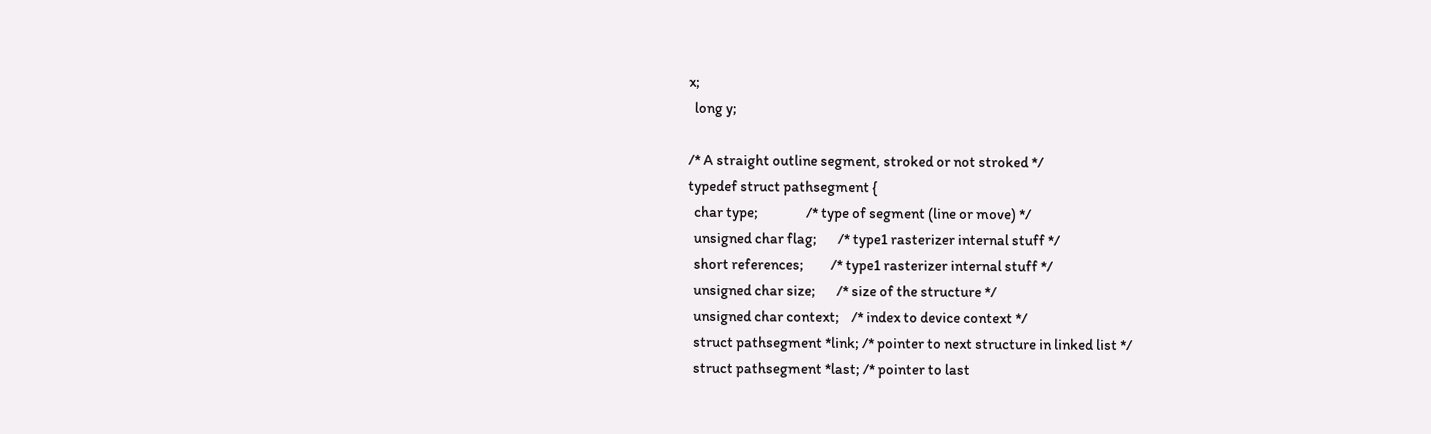x;
  long y;

/* A straight outline segment, stroked or not stroked */
typedef struct pathsegment {
  char type;                /* type of segment (line or move) */
  unsigned char flag;       /* type1 rasterizer internal stuff */
  short references;         /* type1 rasterizer internal stuff */
  unsigned char size;       /* size of the structure */
  unsigned char context;    /* index to device context */
  struct pathsegment *link; /* pointer to next structure in linked list */
  struct pathsegment *last; /* pointer to last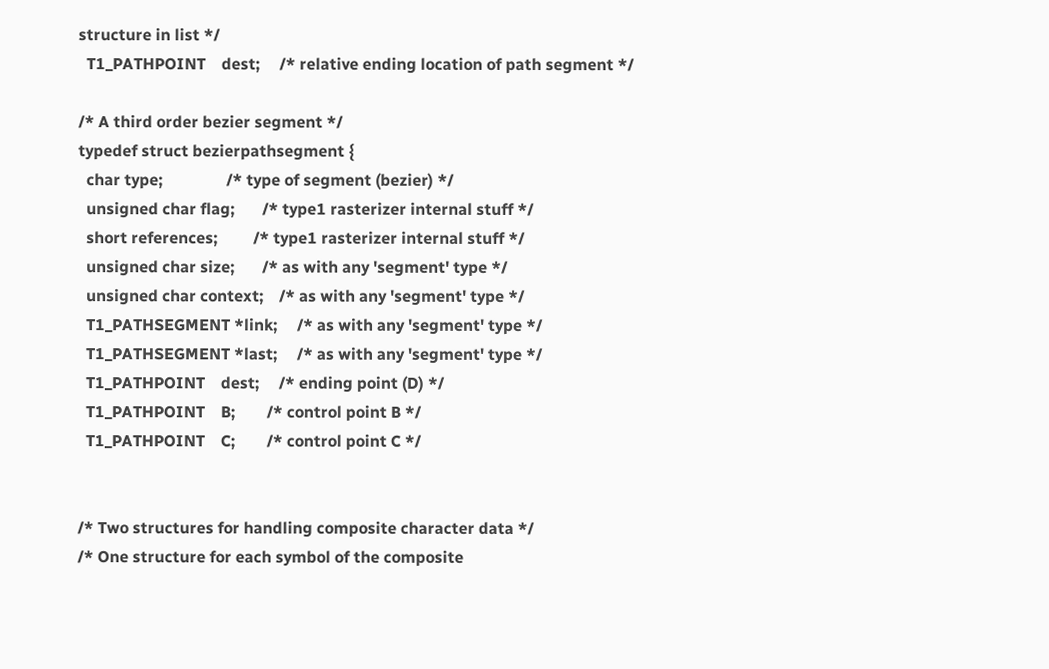structure in list */
  T1_PATHPOINT    dest;     /* relative ending location of path segment */

/* A third order bezier segment */
typedef struct bezierpathsegment {
  char type;                /* type of segment (bezier) */
  unsigned char flag;       /* type1 rasterizer internal stuff */
  short references;         /* type1 rasterizer internal stuff */
  unsigned char size;       /* as with any 'segment' type */
  unsigned char context;    /* as with any 'segment' type */
  T1_PATHSEGMENT *link;     /* as with any 'segment' type */
  T1_PATHSEGMENT *last;     /* as with any 'segment' type */
  T1_PATHPOINT    dest;     /* ending point (D) */
  T1_PATHPOINT    B;        /* control point B */
  T1_PATHPOINT    C;        /* control point C */


/* Two structures for handling composite character data */
/* One structure for each symbol of the composite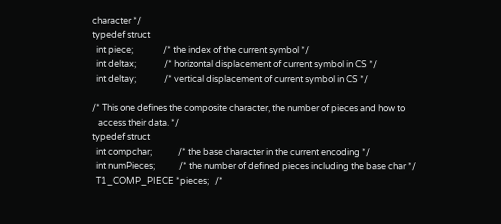character */
typedef struct
  int piece;               /* the index of the current symbol */
  int deltax;              /* horizontal displacement of current symbol in CS */
  int deltay;              /* vertical displacement of current symbol in CS */

/* This one defines the composite character, the number of pieces and how to
   access their data. */
typedef struct
  int compchar;             /* the base character in the current encoding */
  int numPieces;            /* the number of defined pieces including the base char */
  T1_COMP_PIECE *pieces;   /*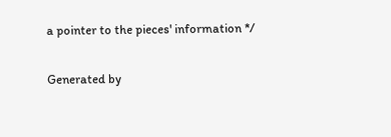a pointer to the pieces' information */

Generated by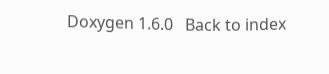Doxygen 1.6.0   Back to index